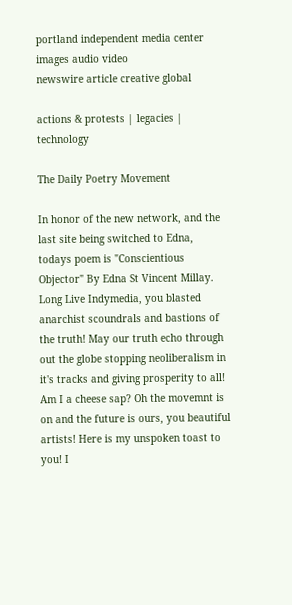portland independent media center
images audio video
newswire article creative global

actions & protests | legacies | technology

The Daily Poetry Movement

In honor of the new network, and the last site being switched to Edna, todays poem is "Conscientious Objector" By Edna St Vincent Millay. Long Live Indymedia, you blasted anarchist scoundrals and bastions of the truth! May our truth echo through out the globe stopping neoliberalism in it's tracks and giving prosperity to all! Am I a cheese sap? Oh the movemnt is on and the future is ours, you beautiful artists! Here is my unspoken toast to you! I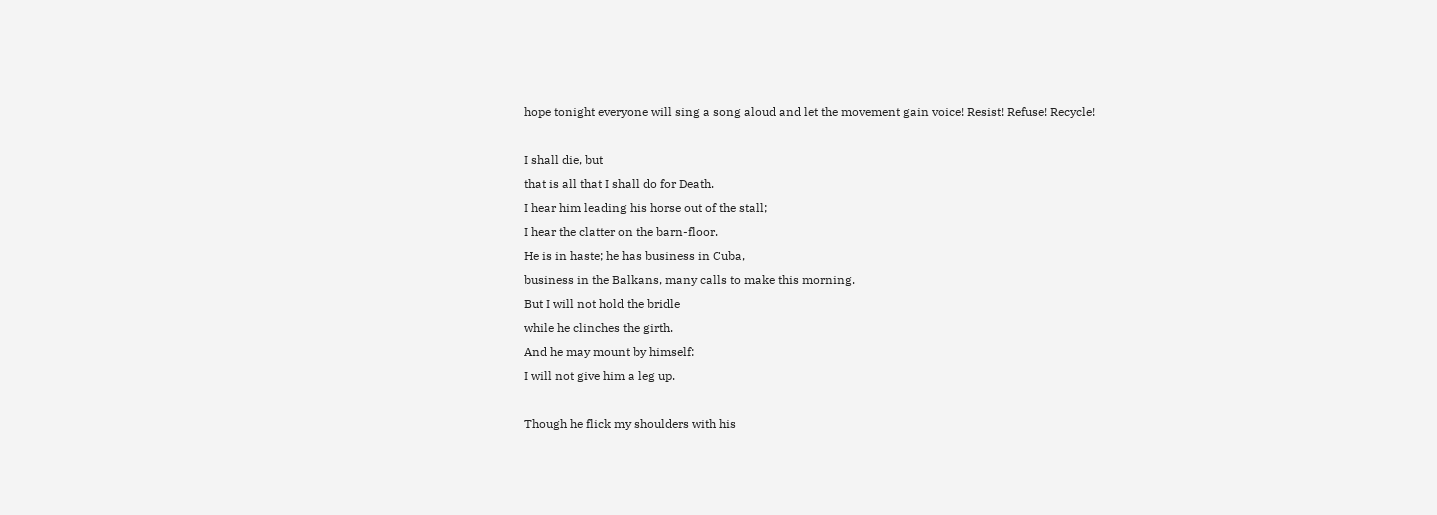hope tonight everyone will sing a song aloud and let the movement gain voice! Resist! Refuse! Recycle!

I shall die, but
that is all that I shall do for Death.
I hear him leading his horse out of the stall;
I hear the clatter on the barn-floor.
He is in haste; he has business in Cuba,
business in the Balkans, many calls to make this morning.
But I will not hold the bridle
while he clinches the girth.
And he may mount by himself:
I will not give him a leg up.

Though he flick my shoulders with his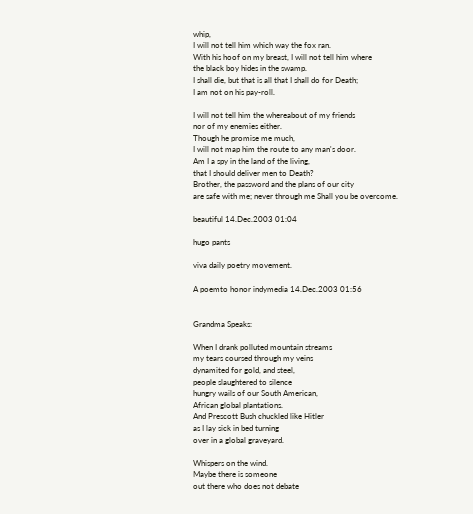whip,
I will not tell him which way the fox ran.
With his hoof on my breast, I will not tell him where
the black boy hides in the swamp.
I shall die, but that is all that I shall do for Death;
I am not on his pay-roll.

I will not tell him the whereabout of my friends
nor of my enemies either.
Though he promise me much,
I will not map him the route to any man's door.
Am I a spy in the land of the living,
that I should deliver men to Death?
Brother, the password and the plans of our city
are safe with me; never through me Shall you be overcome.

beautiful 14.Dec.2003 01:04

hugo pants

viva daily poetry movement.

A poemto honor indymedia 14.Dec.2003 01:56


Grandma Speaks:

When I drank polluted mountain streams
my tears coursed through my veins
dynamited for gold, and steel,
people slaughtered to silence
hungry wails of our South American,
African global plantations.
And Prescott Bush chuckled like Hitler
as I lay sick in bed turning
over in a global graveyard.

Whispers on the wind.
Maybe there is someone
out there who does not debate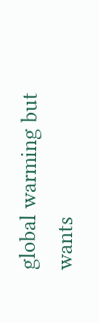global warming but wants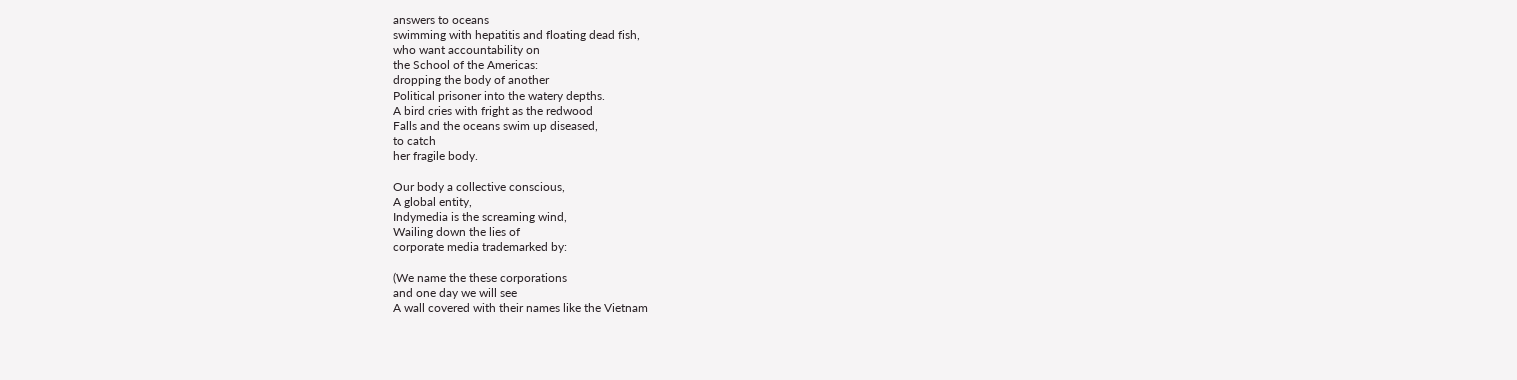answers to oceans
swimming with hepatitis and floating dead fish,
who want accountability on
the School of the Americas:
dropping the body of another
Political prisoner into the watery depths.
A bird cries with fright as the redwood
Falls and the oceans swim up diseased,
to catch
her fragile body.

Our body a collective conscious,
A global entity,
Indymedia is the screaming wind,
Wailing down the lies of
corporate media trademarked by:

(We name the these corporations
and one day we will see
A wall covered with their names like the Vietnam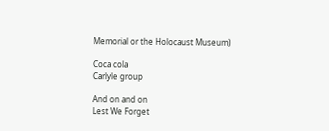Memorial or the Holocaust Museum)

Coca cola
Carlyle group

And on and on
Lest We Forget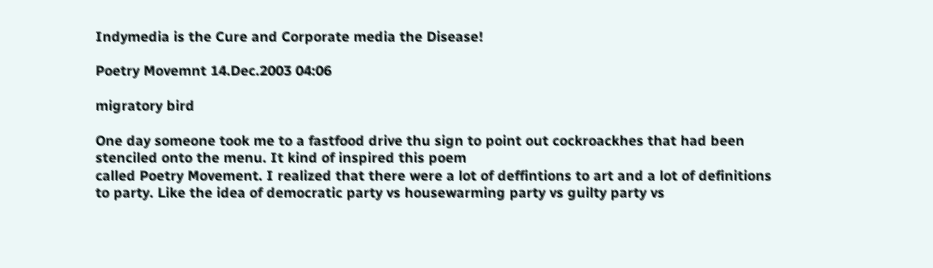Indymedia is the Cure and Corporate media the Disease!

Poetry Movemnt 14.Dec.2003 04:06

migratory bird

One day someone took me to a fastfood drive thu sign to point out cockroackhes that had been stenciled onto the menu. It kind of inspired this poem
called Poetry Movement. I realized that there were a lot of deffintions to art and a lot of definitions to party. Like the idea of democratic party vs housewarming party vs guilty party vs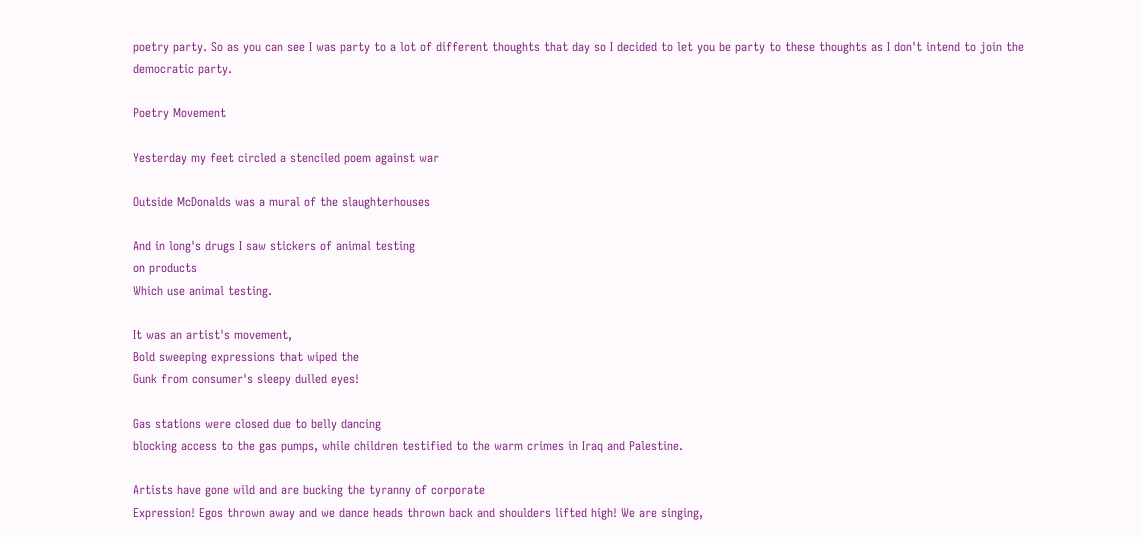poetry party. So as you can see I was party to a lot of different thoughts that day so I decided to let you be party to these thoughts as I don't intend to join the democratic party.

Poetry Movement

Yesterday my feet circled a stenciled poem against war

Outside McDonalds was a mural of the slaughterhouses

And in long's drugs I saw stickers of animal testing
on products
Which use animal testing.

It was an artist's movement,
Bold sweeping expressions that wiped the
Gunk from consumer's sleepy dulled eyes!

Gas stations were closed due to belly dancing
blocking access to the gas pumps, while children testified to the warm crimes in Iraq and Palestine.

Artists have gone wild and are bucking the tyranny of corporate
Expression! Egos thrown away and we dance heads thrown back and shoulders lifted high! We are singing,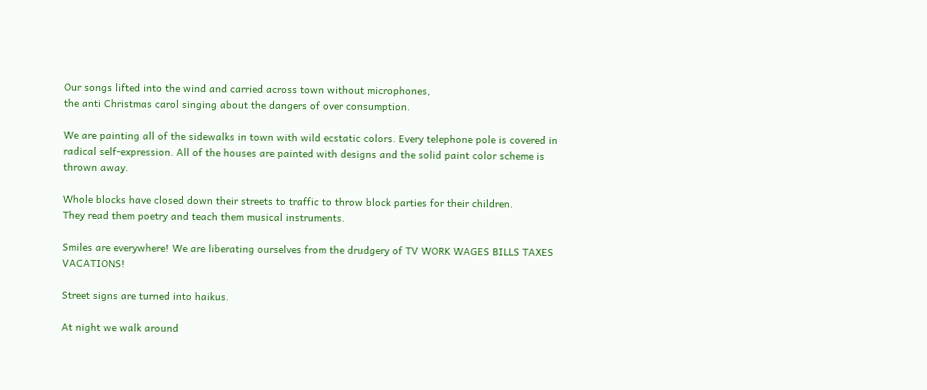Our songs lifted into the wind and carried across town without microphones,
the anti Christmas carol singing about the dangers of over consumption.

We are painting all of the sidewalks in town with wild ecstatic colors. Every telephone pole is covered in radical self-expression. All of the houses are painted with designs and the solid paint color scheme is thrown away.

Whole blocks have closed down their streets to traffic to throw block parties for their children.
They read them poetry and teach them musical instruments.

Smiles are everywhere! We are liberating ourselves from the drudgery of TV WORK WAGES BILLS TAXES VACATIONS!

Street signs are turned into haikus.

At night we walk around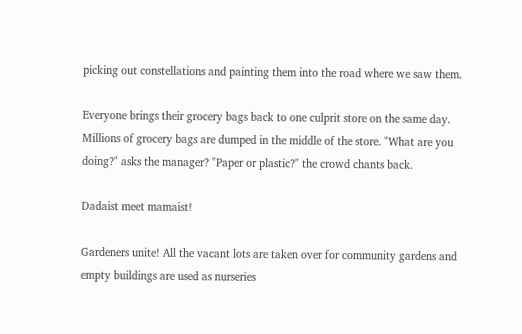picking out constellations and painting them into the road where we saw them.

Everyone brings their grocery bags back to one culprit store on the same day. Millions of grocery bags are dumped in the middle of the store. "What are you doing?" asks the manager? "Paper or plastic?" the crowd chants back.

Dadaist meet mamaist!

Gardeners unite! All the vacant lots are taken over for community gardens and empty buildings are used as nurseries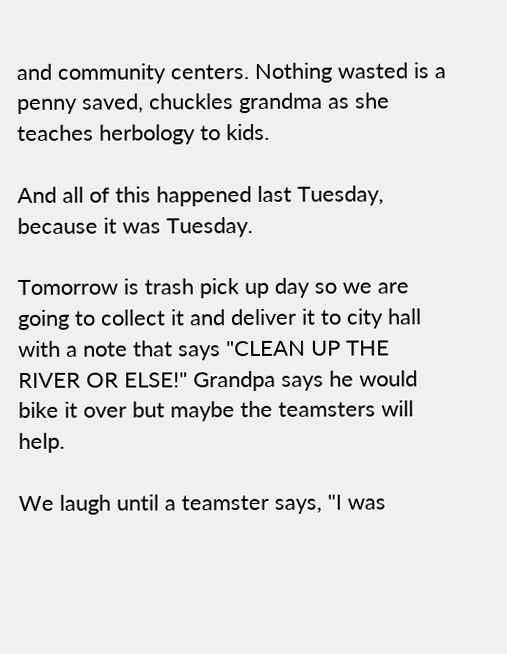and community centers. Nothing wasted is a penny saved, chuckles grandma as she teaches herbology to kids.

And all of this happened last Tuesday, because it was Tuesday.

Tomorrow is trash pick up day so we are going to collect it and deliver it to city hall with a note that says "CLEAN UP THE RIVER OR ELSE!" Grandpa says he would bike it over but maybe the teamsters will help.

We laugh until a teamster says, "I was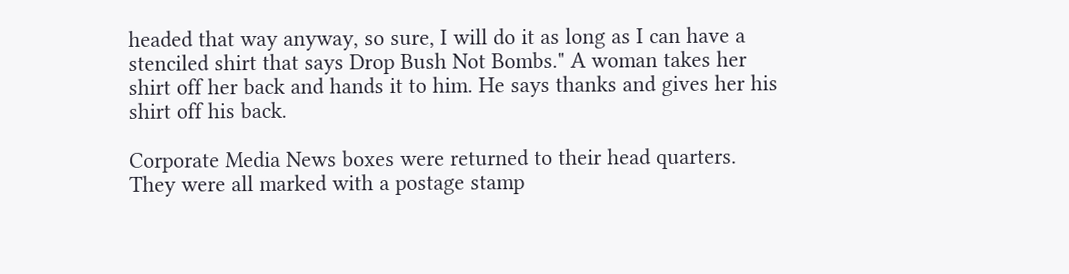headed that way anyway, so sure, I will do it as long as I can have a stenciled shirt that says Drop Bush Not Bombs." A woman takes her shirt off her back and hands it to him. He says thanks and gives her his shirt off his back.

Corporate Media News boxes were returned to their head quarters. They were all marked with a postage stamp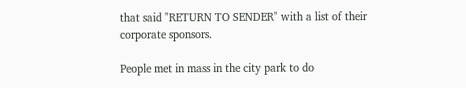that said "RETURN TO SENDER" with a list of their corporate sponsors.

People met in mass in the city park to do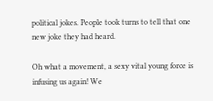political jokes. People took turns to tell that one new joke they had heard.

Oh what a movement, a sexy vital young force is infusing us again! We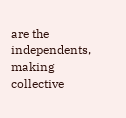are the independents, making collective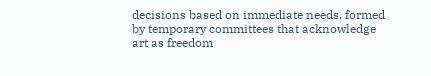decisions based on immediate needs, formed by temporary committees that acknowledge art as freedom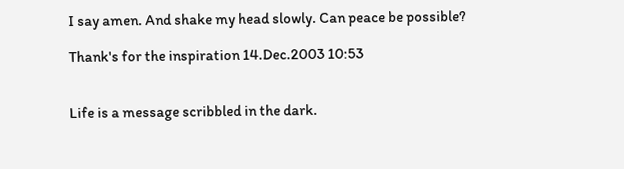I say amen. And shake my head slowly. Can peace be possible?

Thank's for the inspiration 14.Dec.2003 10:53


Life is a message scribbled in the dark.